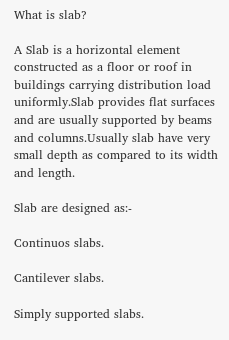What is slab?

A Slab is a horizontal element constructed as a floor or roof in buildings carrying distribution load uniformly.Slab provides flat surfaces and are usually supported by beams and columns.Usually slab have very small depth as compared to its width and length.

Slab are designed as:-

Continuos slabs.

Cantilever slabs.

Simply supported slabs.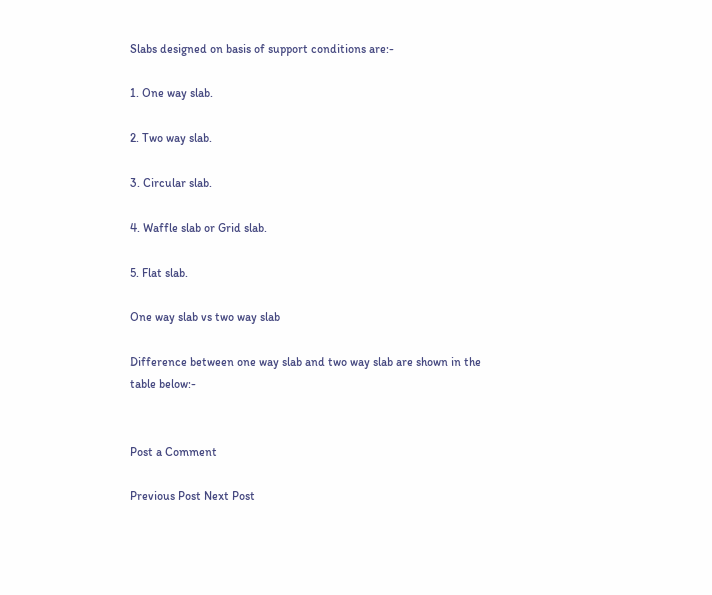Slabs designed on basis of support conditions are:-

1. One way slab.

2. Two way slab.

3. Circular slab.

4. Waffle slab or Grid slab.

5. Flat slab.

One way slab vs two way slab

Difference between one way slab and two way slab are shown in the table below:-


Post a Comment

Previous Post Next Post